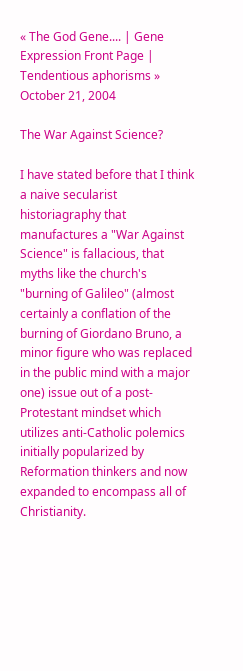« The God Gene.... | Gene Expression Front Page | Tendentious aphorisms »
October 21, 2004

The War Against Science?

I have stated before that I think a naive secularist historiagraphy that manufactures a "War Against Science" is fallacious, that myths like the church's "burning of Galileo" (almost certainly a conflation of the burning of Giordano Bruno, a minor figure who was replaced in the public mind with a major one) issue out of a post-Protestant mindset which utilizes anti-Catholic polemics initially popularized by Reformation thinkers and now expanded to encompass all of Christianity.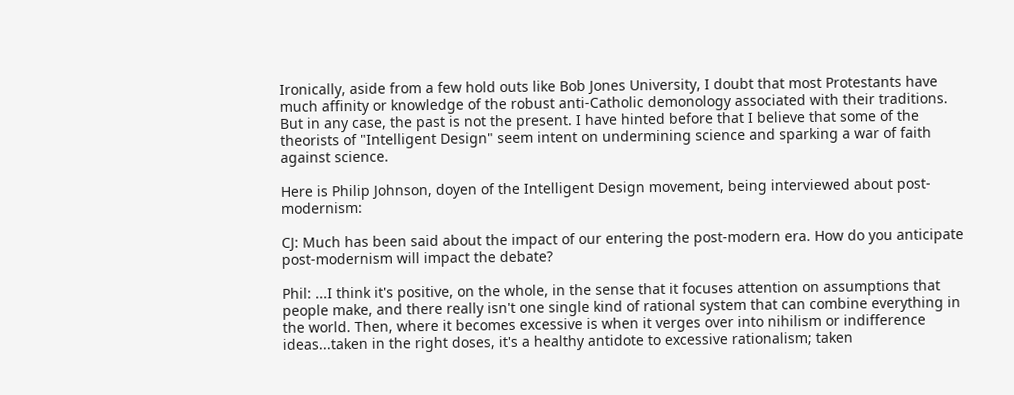Ironically, aside from a few hold outs like Bob Jones University, I doubt that most Protestants have much affinity or knowledge of the robust anti-Catholic demonology associated with their traditions. But in any case, the past is not the present. I have hinted before that I believe that some of the theorists of "Intelligent Design" seem intent on undermining science and sparking a war of faith against science.

Here is Philip Johnson, doyen of the Intelligent Design movement, being interviewed about post-modernism:

CJ: Much has been said about the impact of our entering the post-modern era. How do you anticipate post-modernism will impact the debate?

Phil: ...I think it's positive, on the whole, in the sense that it focuses attention on assumptions that people make, and there really isn't one single kind of rational system that can combine everything in the world. Then, where it becomes excessive is when it verges over into nihilism or indifference ideas...taken in the right doses, it's a healthy antidote to excessive rationalism; taken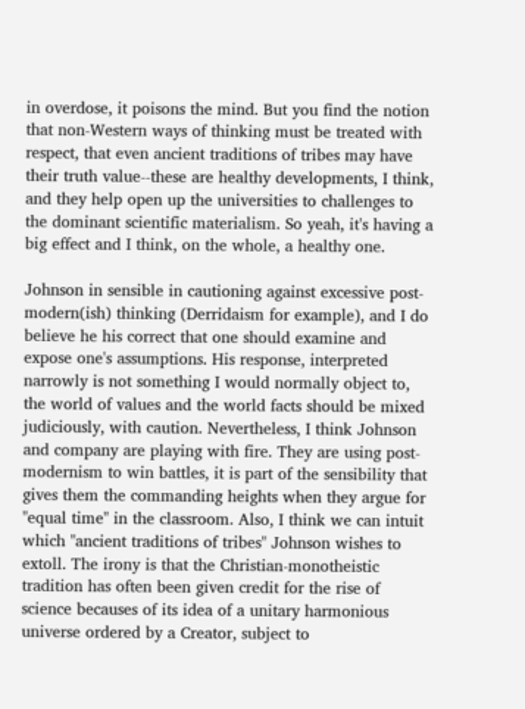in overdose, it poisons the mind. But you find the notion that non-Western ways of thinking must be treated with respect, that even ancient traditions of tribes may have their truth value--these are healthy developments, I think, and they help open up the universities to challenges to the dominant scientific materialism. So yeah, it's having a big effect and I think, on the whole, a healthy one.

Johnson in sensible in cautioning against excessive post-modern(ish) thinking (Derridaism for example), and I do believe he his correct that one should examine and expose one's assumptions. His response, interpreted narrowly is not something I would normally object to, the world of values and the world facts should be mixed judiciously, with caution. Nevertheless, I think Johnson and company are playing with fire. They are using post-modernism to win battles, it is part of the sensibility that gives them the commanding heights when they argue for "equal time" in the classroom. Also, I think we can intuit which "ancient traditions of tribes" Johnson wishes to extoll. The irony is that the Christian-monotheistic tradition has often been given credit for the rise of science becauses of its idea of a unitary harmonious universe ordered by a Creator, subject to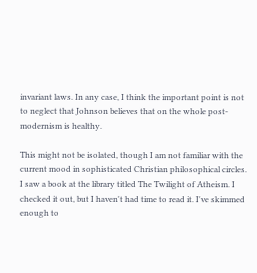invariant laws. In any case, I think the important point is not to neglect that Johnson believes that on the whole post-modernism is healthy.

This might not be isolated, though I am not familiar with the current mood in sophisticated Christian philosophical circles. I saw a book at the library titled The Twilight of Atheism. I checked it out, but I haven't had time to read it. I've skimmed enough to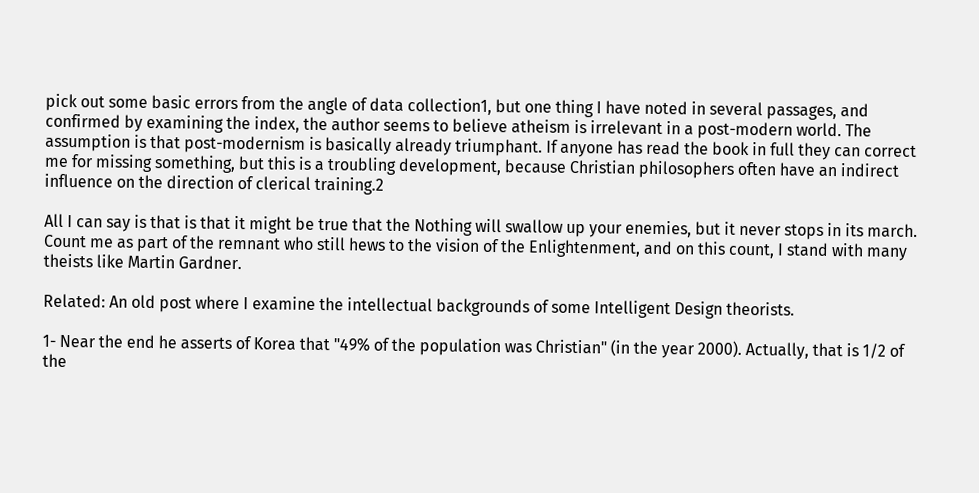pick out some basic errors from the angle of data collection1, but one thing I have noted in several passages, and confirmed by examining the index, the author seems to believe atheism is irrelevant in a post-modern world. The assumption is that post-modernism is basically already triumphant. If anyone has read the book in full they can correct me for missing something, but this is a troubling development, because Christian philosophers often have an indirect influence on the direction of clerical training.2

All I can say is that is that it might be true that the Nothing will swallow up your enemies, but it never stops in its march. Count me as part of the remnant who still hews to the vision of the Enlightenment, and on this count, I stand with many theists like Martin Gardner.

Related: An old post where I examine the intellectual backgrounds of some Intelligent Design theorists.

1- Near the end he asserts of Korea that "49% of the population was Christian" (in the year 2000). Actually, that is 1/2 of the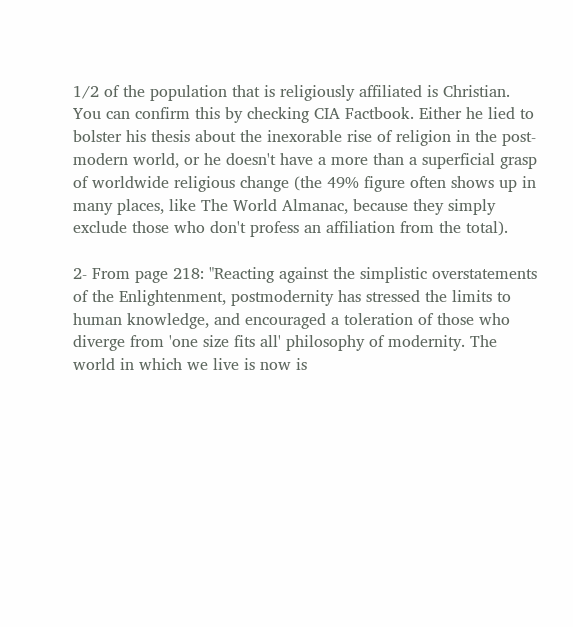1/2 of the population that is religiously affiliated is Christian. You can confirm this by checking CIA Factbook. Either he lied to bolster his thesis about the inexorable rise of religion in the post-modern world, or he doesn't have a more than a superficial grasp of worldwide religious change (the 49% figure often shows up in many places, like The World Almanac, because they simply exclude those who don't profess an affiliation from the total).

2- From page 218: "Reacting against the simplistic overstatements of the Enlightenment, postmodernity has stressed the limits to human knowledge, and encouraged a toleration of those who diverge from 'one size fits all' philosophy of modernity. The world in which we live is now is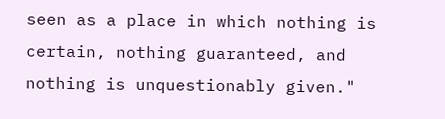seen as a place in which nothing is certain, nothing guaranteed, and nothing is unquestionably given."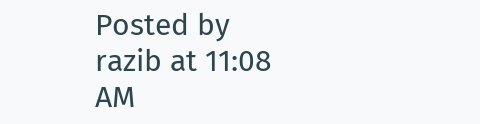Posted by razib at 11:08 AM